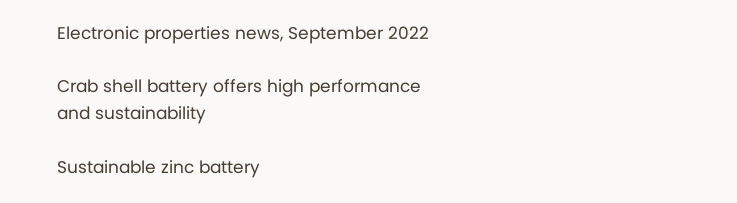Electronic properties news, September 2022

Crab shell battery offers high performance and sustainability

Sustainable zinc battery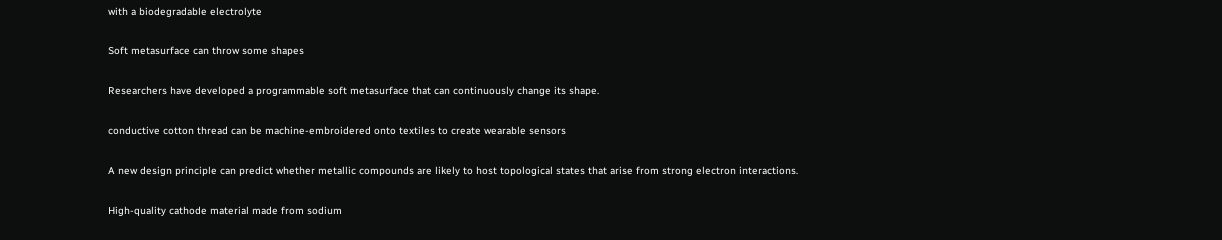with a biodegradable electrolyte

Soft metasurface can throw some shapes

Researchers have developed a programmable soft metasurface that can continuously change its shape.

conductive cotton thread can be machine-embroidered onto textiles to create wearable sensors

A new design principle can predict whether metallic compounds are likely to host topological states that arise from strong electron interactions.

High-quality cathode material made from sodium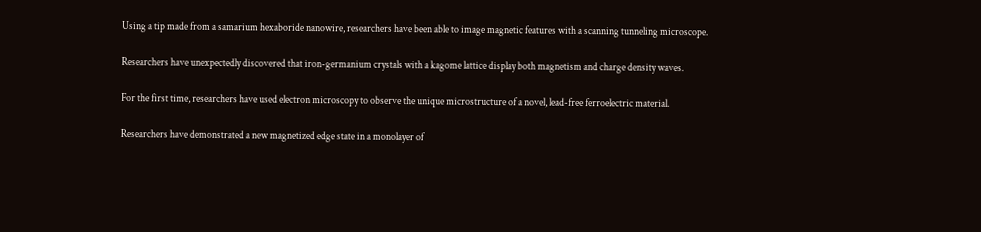Using a tip made from a samarium hexaboride nanowire, researchers have been able to image magnetic features with a scanning tunneling microscope.

Researchers have unexpectedly discovered that iron-germanium crystals with a kagome lattice display both magnetism and charge density waves.

For the first time, researchers have used electron microscopy to observe the unique microstructure of a novel, lead-free ferroelectric material.

Researchers have demonstrated a new magnetized edge state in a monolayer of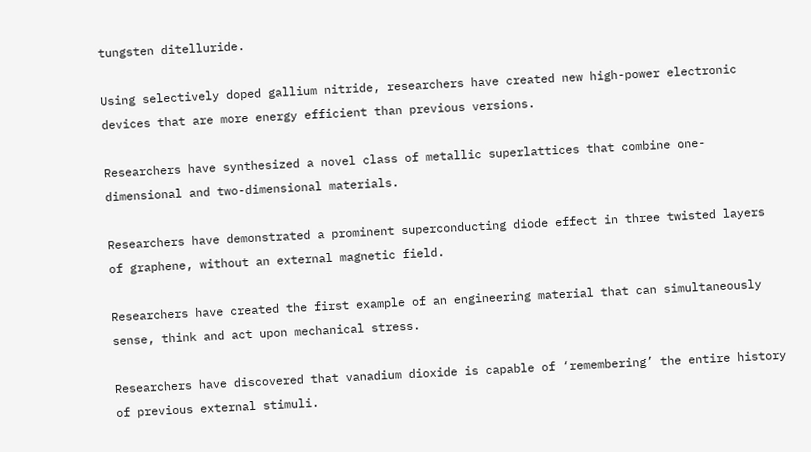tungsten ditelluride.

Using selectively doped gallium nitride, researchers have created new high-power electronic devices that are more energy efficient than previous versions.

Researchers have synthesized a novel class of metallic superlattices that combine one-dimensional and two-dimensional materials.

Researchers have demonstrated a prominent superconducting diode effect in three twisted layers of graphene, without an external magnetic field.

Researchers have created the first example of an engineering material that can simultaneously sense, think and act upon mechanical stress.

Researchers have discovered that vanadium dioxide is capable of ‘remembering’ the entire history of previous external stimuli.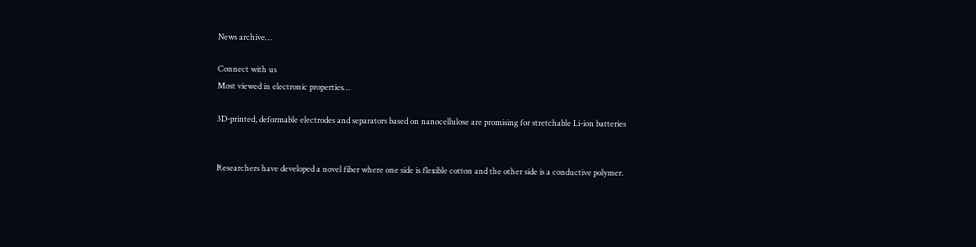News archive…

Connect with us
Most viewed in electronic properties…

3D-printed, deformable electrodes and separators based on nanocellulose are promising for stretchable Li-ion batteries


Researchers have developed a novel fiber where one side is flexible cotton and the other side is a conductive polymer.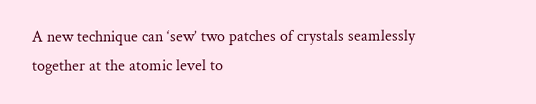A new technique can ‘sew’ two patches of crystals seamlessly together at the atomic level to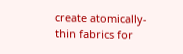create atomically-thin fabrics for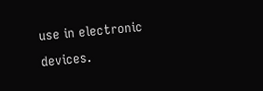use in electronic devices.